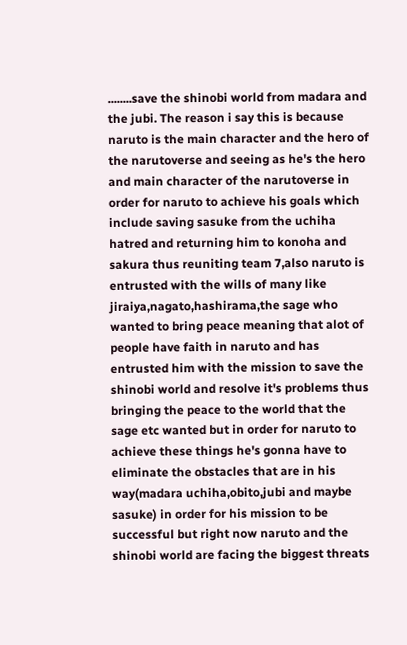........save the shinobi world from madara and the jubi. The reason i say this is because naruto is the main character and the hero of the narutoverse and seeing as he's the hero and main character of the narutoverse in order for naruto to achieve his goals which include saving sasuke from the uchiha hatred and returning him to konoha and sakura thus reuniting team 7,also naruto is entrusted with the wills of many like jiraiya,nagato,hashirama,the sage who wanted to bring peace meaning that alot of people have faith in naruto and has entrusted him with the mission to save the shinobi world and resolve it's problems thus bringing the peace to the world that the sage etc wanted but in order for naruto to achieve these things he's gonna have to eliminate the obstacles that are in his way(madara uchiha,obito,jubi and maybe sasuke) in order for his mission to be successful but right now naruto and the shinobi world are facing the biggest threats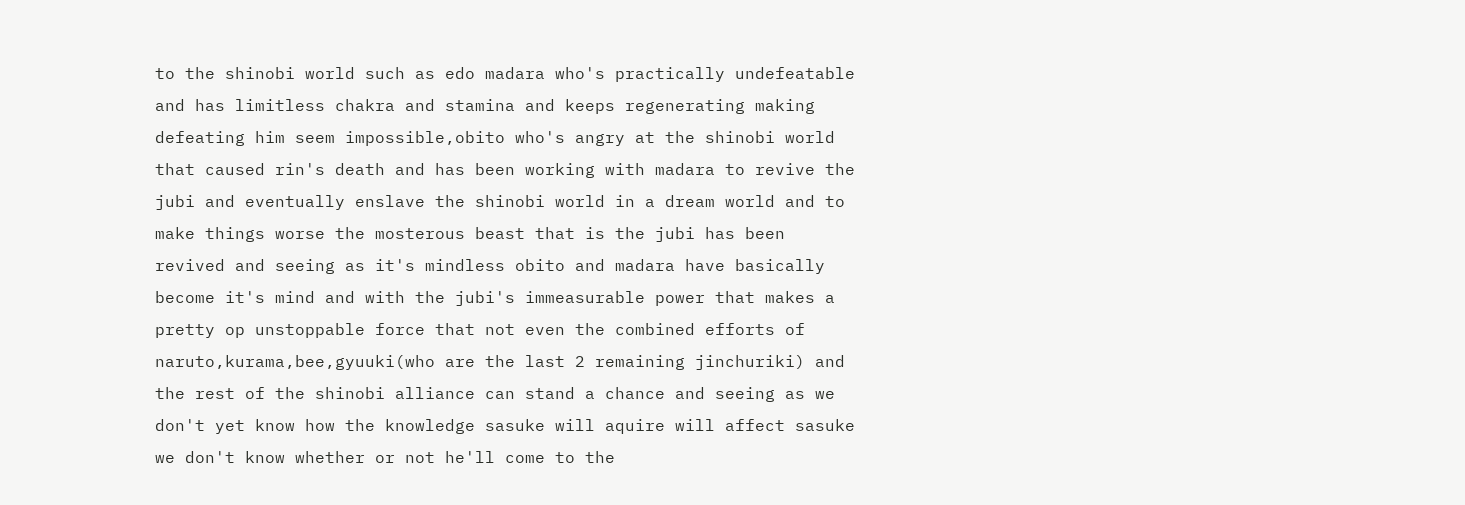to the shinobi world such as edo madara who's practically undefeatable and has limitless chakra and stamina and keeps regenerating making defeating him seem impossible,obito who's angry at the shinobi world that caused rin's death and has been working with madara to revive the jubi and eventually enslave the shinobi world in a dream world and to make things worse the mosterous beast that is the jubi has been revived and seeing as it's mindless obito and madara have basically become it's mind and with the jubi's immeasurable power that makes a pretty op unstoppable force that not even the combined efforts of naruto,kurama,bee,gyuuki(who are the last 2 remaining jinchuriki) and the rest of the shinobi alliance can stand a chance and seeing as we don't yet know how the knowledge sasuke will aquire will affect sasuke we don't know whether or not he'll come to the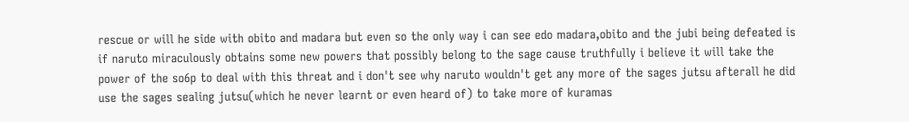rescue or will he side with obito and madara but even so the only way i can see edo madara,obito and the jubi being defeated is if naruto miraculously obtains some new powers that possibly belong to the sage cause truthfully i believe it will take the power of the so6p to deal with this threat and i don't see why naruto wouldn't get any more of the sages jutsu afterall he did use the sages sealing jutsu(which he never learnt or even heard of) to take more of kuramas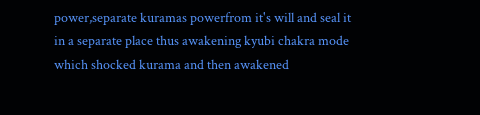power,separate kuramas powerfrom it's will and seal it in a separate place thus awakening kyubi chakra mode which shocked kurama and then awakened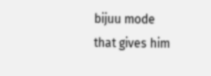bijuu mode that gives him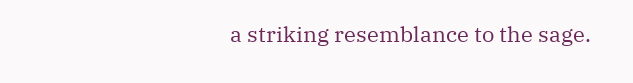a striking resemblance to the sage.